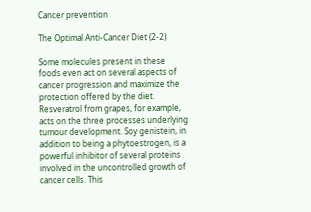Cancer prevention

The Optimal Anti-Cancer Diet (2-2)

Some molecules present in these foods even act on several aspects of cancer progression and maximize the protection offered by the diet. Resveratrol from grapes, for example, acts on the three processes underlying tumour development. Soy genistein, in addition to being a phytoestrogen, is a powerful inhibitor of several proteins involved in the uncontrolled growth of cancer cells. This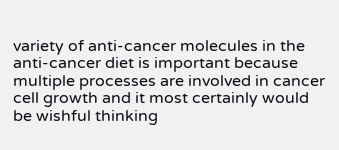variety of anti-cancer molecules in the anti-cancer diet is important because multiple processes are involved in cancer cell growth and it most certainly would be wishful thinking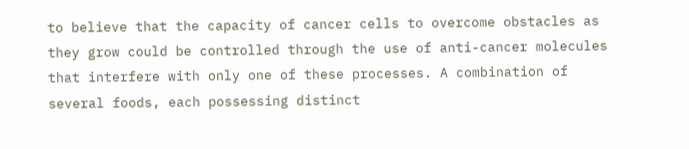to believe that the capacity of cancer cells to overcome obstacles as they grow could be controlled through the use of anti-cancer molecules that interfere with only one of these processes. A combination of several foods, each possessing distinct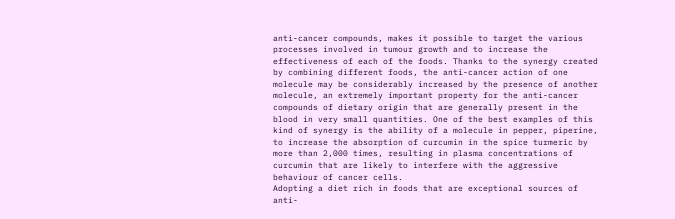anti-cancer compounds, makes it possible to target the various processes involved in tumour growth and to increase the effectiveness of each of the foods. Thanks to the synergy created by combining different foods, the anti-cancer action of one molecule may be considerably increased by the presence of another molecule, an extremely important property for the anti-cancer compounds of dietary origin that are generally present in the blood in very small quantities. One of the best examples of this kind of synergy is the ability of a molecule in pepper, piperine, to increase the absorption of curcumin in the spice turmeric by more than 2,000 times, resulting in plasma concentrations of curcumin that are likely to interfere with the aggressive behaviour of cancer cells.
Adopting a diet rich in foods that are exceptional sources of anti-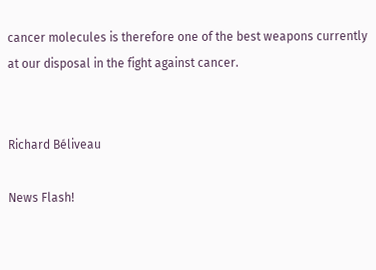cancer molecules is therefore one of the best weapons currently at our disposal in the fight against cancer.


Richard Béliveau

News Flash!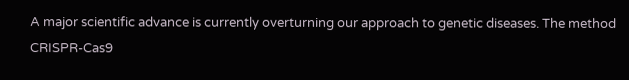A major scientific advance is currently overturning our approach to genetic diseases. The method CRISPR-Cas9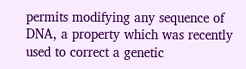permits modifying any sequence of DNA, a property which was recently used to correct a genetic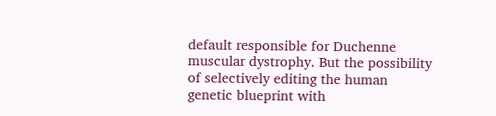default responsible for Duchenne muscular dystrophy. But the possibility of selectively editing the human genetic blueprint with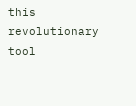this revolutionary tool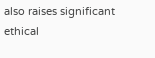also raises significant ethical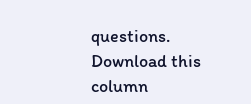questions. Download this column